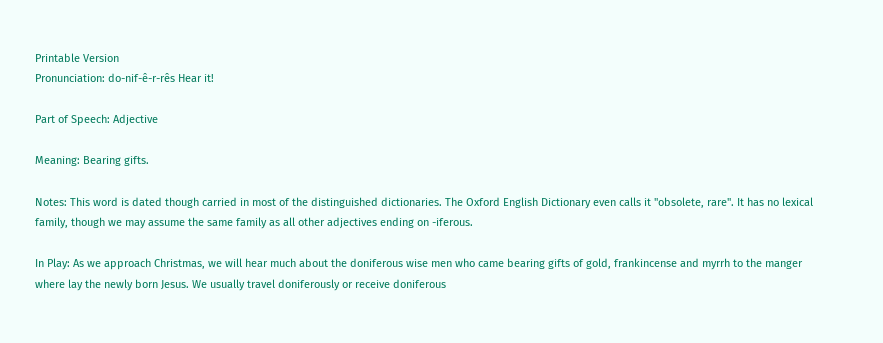Printable Version
Pronunciation: do-nif-ê-r-rês Hear it!

Part of Speech: Adjective

Meaning: Bearing gifts.

Notes: This word is dated though carried in most of the distinguished dictionaries. The Oxford English Dictionary even calls it "obsolete, rare". It has no lexical family, though we may assume the same family as all other adjectives ending on -iferous.

In Play: As we approach Christmas, we will hear much about the doniferous wise men who came bearing gifts of gold, frankincense and myrrh to the manger where lay the newly born Jesus. We usually travel doniferously or receive doniferous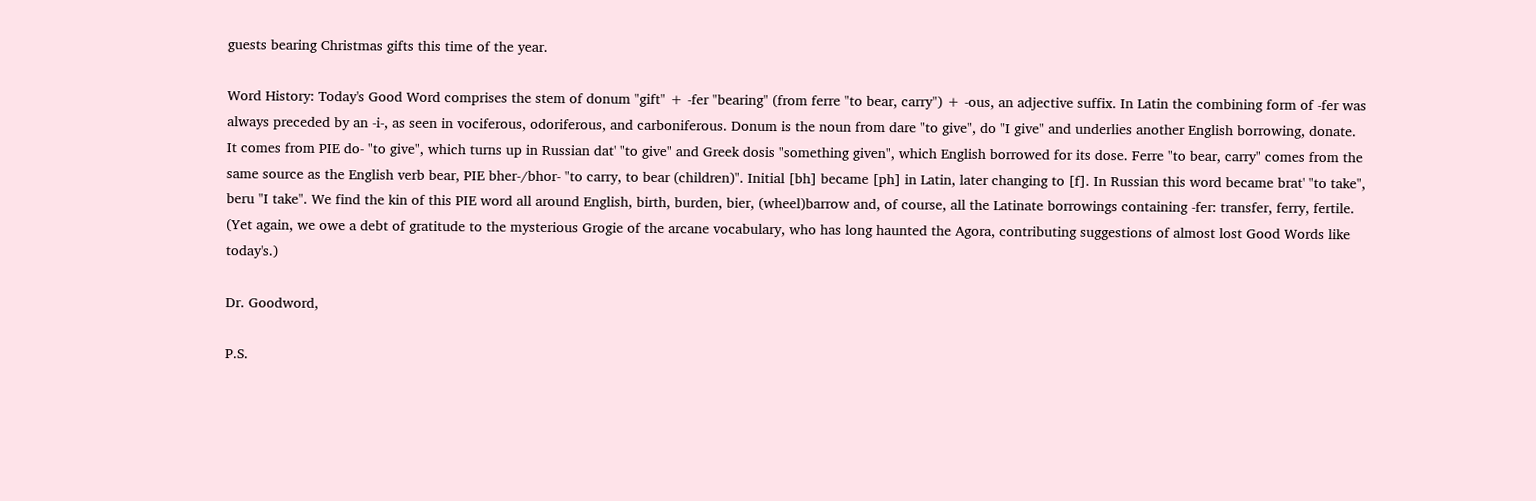guests bearing Christmas gifts this time of the year.

Word History: Today's Good Word comprises the stem of donum "gift" + -fer "bearing" (from ferre "to bear, carry") + -ous, an adjective suffix. In Latin the combining form of -fer was always preceded by an -i-, as seen in vociferous, odoriferous, and carboniferous. Donum is the noun from dare "to give", do "I give" and underlies another English borrowing, donate. It comes from PIE do- "to give", which turns up in Russian dat' "to give" and Greek dosis "something given", which English borrowed for its dose. Ferre "to bear, carry" comes from the same source as the English verb bear, PIE bher-/bhor- "to carry, to bear (children)". Initial [bh] became [ph] in Latin, later changing to [f]. In Russian this word became brat' "to take", beru "I take". We find the kin of this PIE word all around English, birth, burden, bier, (wheel)barrow and, of course, all the Latinate borrowings containing -fer: transfer, ferry, fertile. (Yet again, we owe a debt of gratitude to the mysterious Grogie of the arcane vocabulary, who has long haunted the Agora, contributing suggestions of almost lost Good Words like today's.)

Dr. Goodword,

P.S.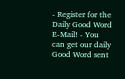- Register for the Daily Good Word E-Mail! - You can get our daily Good Word sent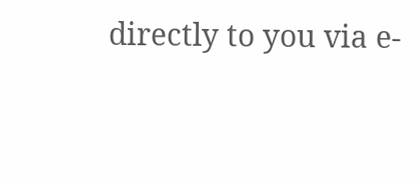directly to you via e-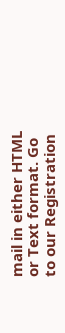mail in either HTML or Text format. Go to our Registration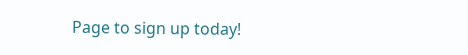Page to sign up today!